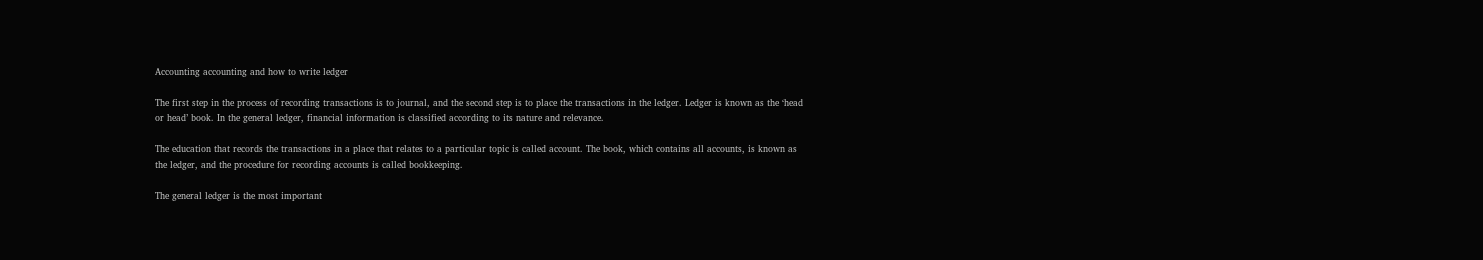Accounting accounting and how to write ledger

The first step in the process of recording transactions is to journal, and the second step is to place the transactions in the ledger. Ledger is known as the ‘head or head’ book. In the general ledger, financial information is classified according to its nature and relevance.

The education that records the transactions in a place that relates to a particular topic is called account. The book, which contains all accounts, is known as the ledger, and the procedure for recording accounts is called bookkeeping.

The general ledger is the most important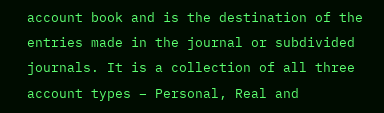account book and is the destination of the entries made in the journal or subdivided journals. It is a collection of all three account types – Personal, Real and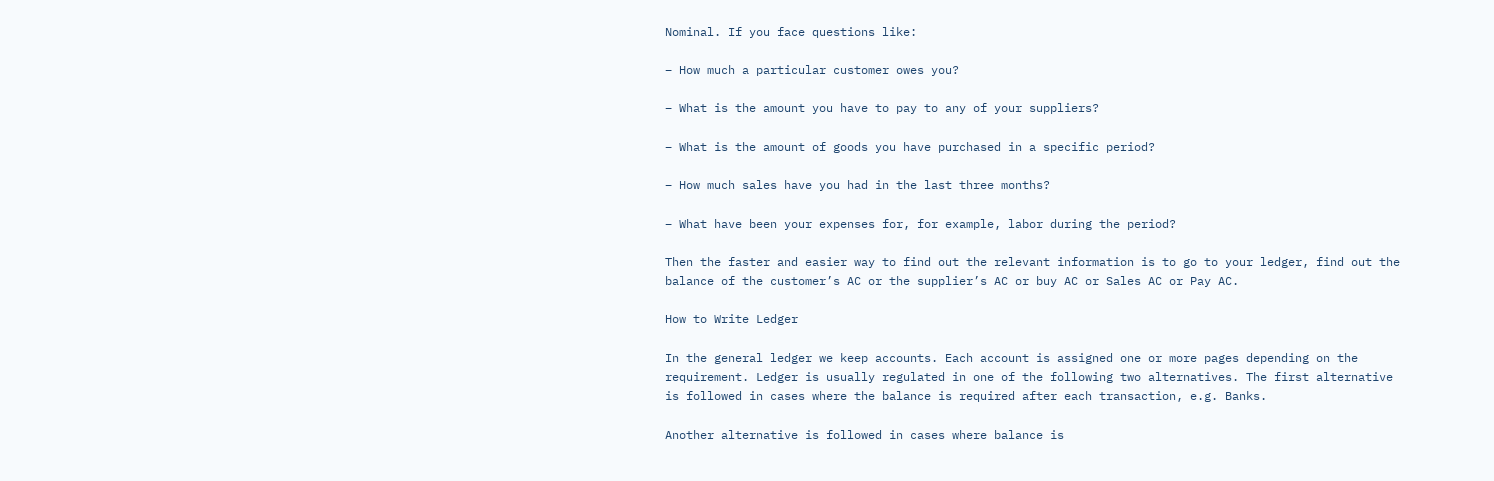Nominal. If you face questions like:

– How much a particular customer owes you?

– What is the amount you have to pay to any of your suppliers?

– What is the amount of goods you have purchased in a specific period?

– How much sales have you had in the last three months?

– What have been your expenses for, for example, labor during the period?

Then the faster and easier way to find out the relevant information is to go to your ledger, find out the balance of the customer’s AC or the supplier’s AC or buy AC or Sales AC or Pay AC.

How to Write Ledger

In the general ledger we keep accounts. Each account is assigned one or more pages depending on the requirement. Ledger is usually regulated in one of the following two alternatives. The first alternative is followed in cases where the balance is required after each transaction, e.g. Banks.

Another alternative is followed in cases where balance is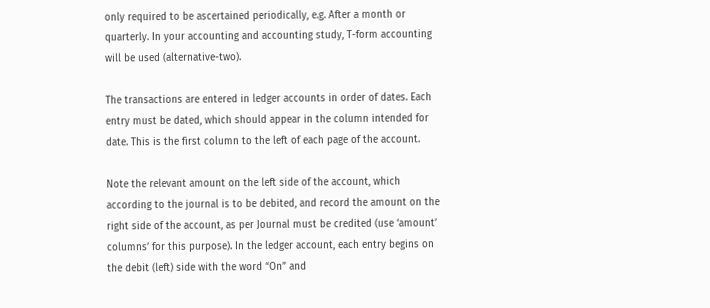only required to be ascertained periodically, e.g. After a month or quarterly. In your accounting and accounting study, T-form accounting will be used (alternative-two).

The transactions are entered in ledger accounts in order of dates. Each entry must be dated, which should appear in the column intended for date. This is the first column to the left of each page of the account.

Note the relevant amount on the left side of the account, which according to the journal is to be debited, and record the amount on the right side of the account, as per Journal must be credited (use ‘amount’ columns’ for this purpose). In the ledger account, each entry begins on the debit (left) side with the word “On” and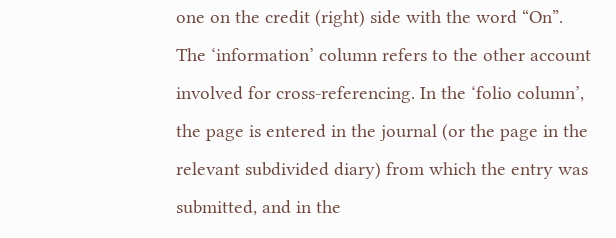one on the credit (right) side with the word “On”. The ‘information’ column refers to the other account involved for cross-referencing. In the ‘folio column’, the page is entered in the journal (or the page in the relevant subdivided diary) from which the entry was submitted, and in the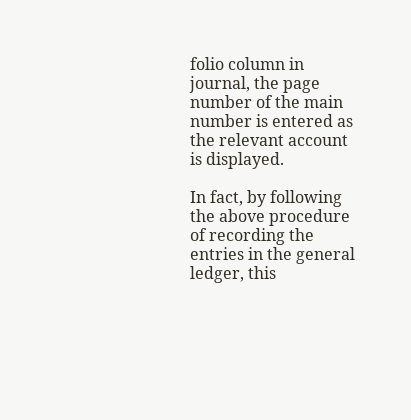folio column in journal, the page number of the main number is entered as the relevant account is displayed.

In fact, by following the above procedure of recording the entries in the general ledger, this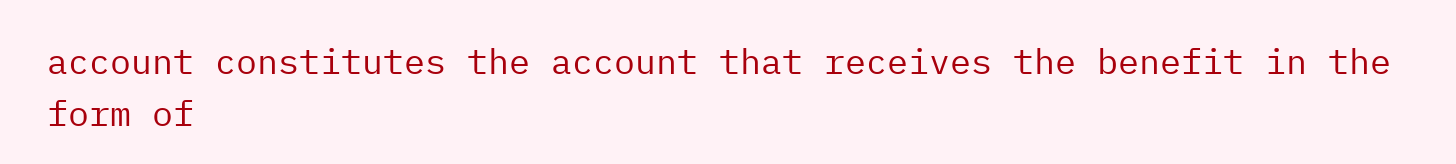account constitutes the account that receives the benefit in the form of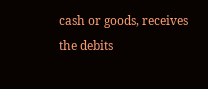cash or goods, receives the debits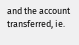and the account transferred, ie.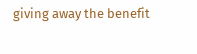giving away the benefit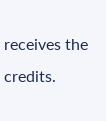receives the credits.